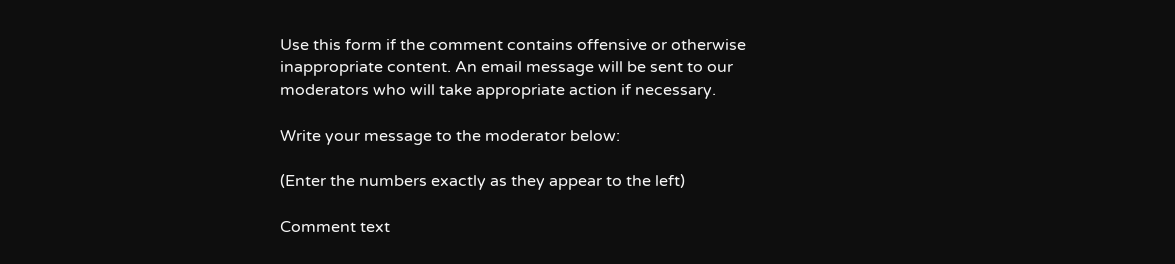Use this form if the comment contains offensive or otherwise inappropriate content. An email message will be sent to our moderators who will take appropriate action if necessary.

Write your message to the moderator below:

(Enter the numbers exactly as they appear to the left)

Comment text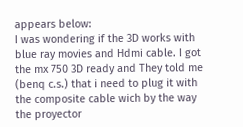appears below:
I was wondering if the 3D works with blue ray movies and Hdmi cable. I got the mx 750 3D ready and They told me (benq c.s.) that i need to plug it with the composite cable wich by the way the proyector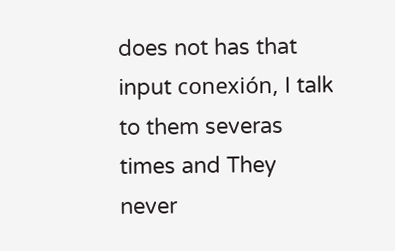does not has that input conexión, I talk to them severas times and They never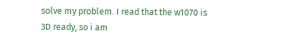solve my problem. I read that the w1070 is 3D ready, so i am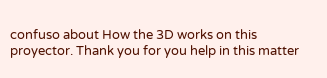confuso about How the 3D works on this proyector. Thank you for you help in this matter